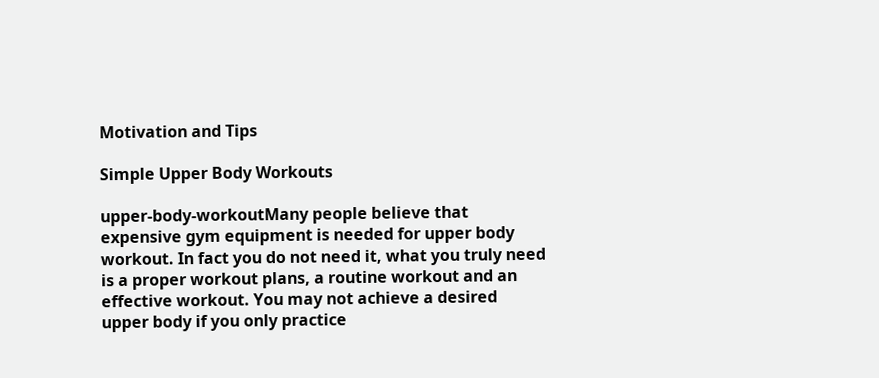Motivation and Tips

Simple Upper Body Workouts

upper-body-workoutMany people believe that expensive gym equipment is needed for upper body workout. In fact you do not need it, what you truly need is a proper workout plans, a routine workout and an effective workout. You may not achieve a desired upper body if you only practice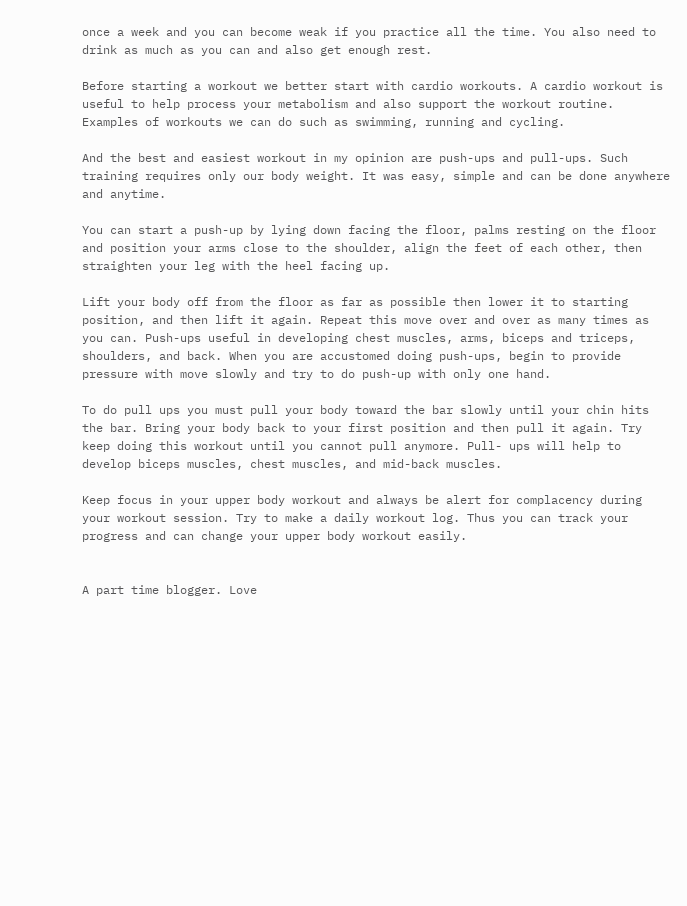once a week and you can become weak if you practice all the time. You also need to drink as much as you can and also get enough rest.

Before starting a workout we better start with cardio workouts. A cardio workout is useful to help process your metabolism and also support the workout routine. Examples of workouts we can do such as swimming, running and cycling.

And the best and easiest workout in my opinion are push-ups and pull-ups. Such training requires only our body weight. It was easy, simple and can be done anywhere and anytime.

You can start a push-up by lying down facing the floor, palms resting on the floor and position your arms close to the shoulder, align the feet of each other, then straighten your leg with the heel facing up.

Lift your body off from the floor as far as possible then lower it to starting position, and then lift it again. Repeat this move over and over as many times as you can. Push-ups useful in developing chest muscles, arms, biceps and triceps, shoulders, and back. When you are accustomed doing push-ups, begin to provide pressure with move slowly and try to do push-up with only one hand.

To do pull ups you must pull your body toward the bar slowly until your chin hits the bar. Bring your body back to your first position and then pull it again. Try keep doing this workout until you cannot pull anymore. Pull- ups will help to develop biceps muscles, chest muscles, and mid-back muscles.

Keep focus in your upper body workout and always be alert for complacency during your workout session. Try to make a daily workout log. Thus you can track your progress and can change your upper body workout easily.


A part time blogger. Love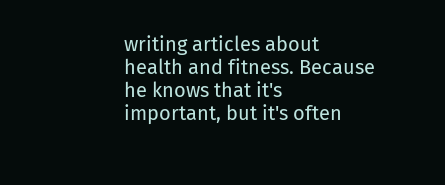writing articles about health and fitness. Because he knows that it's important, but it's often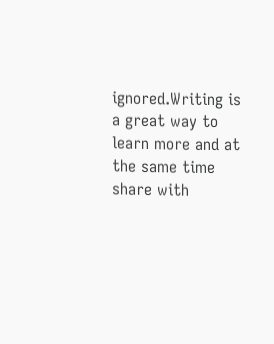ignored.Writing is a great way to learn more and at the same time share with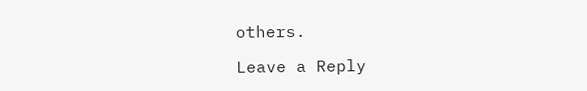others.

Leave a Reply